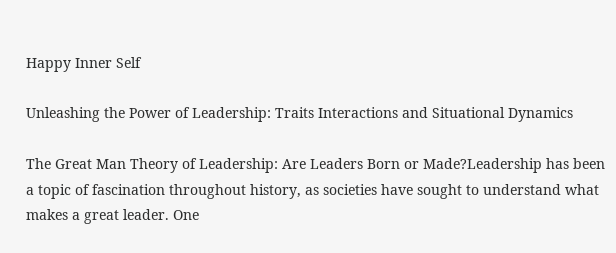Happy Inner Self

Unleashing the Power of Leadership: Traits Interactions and Situational Dynamics

The Great Man Theory of Leadership: Are Leaders Born or Made?Leadership has been a topic of fascination throughout history, as societies have sought to understand what makes a great leader. One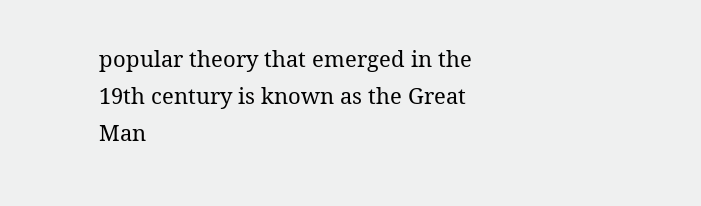popular theory that emerged in the 19th century is known as the Great Man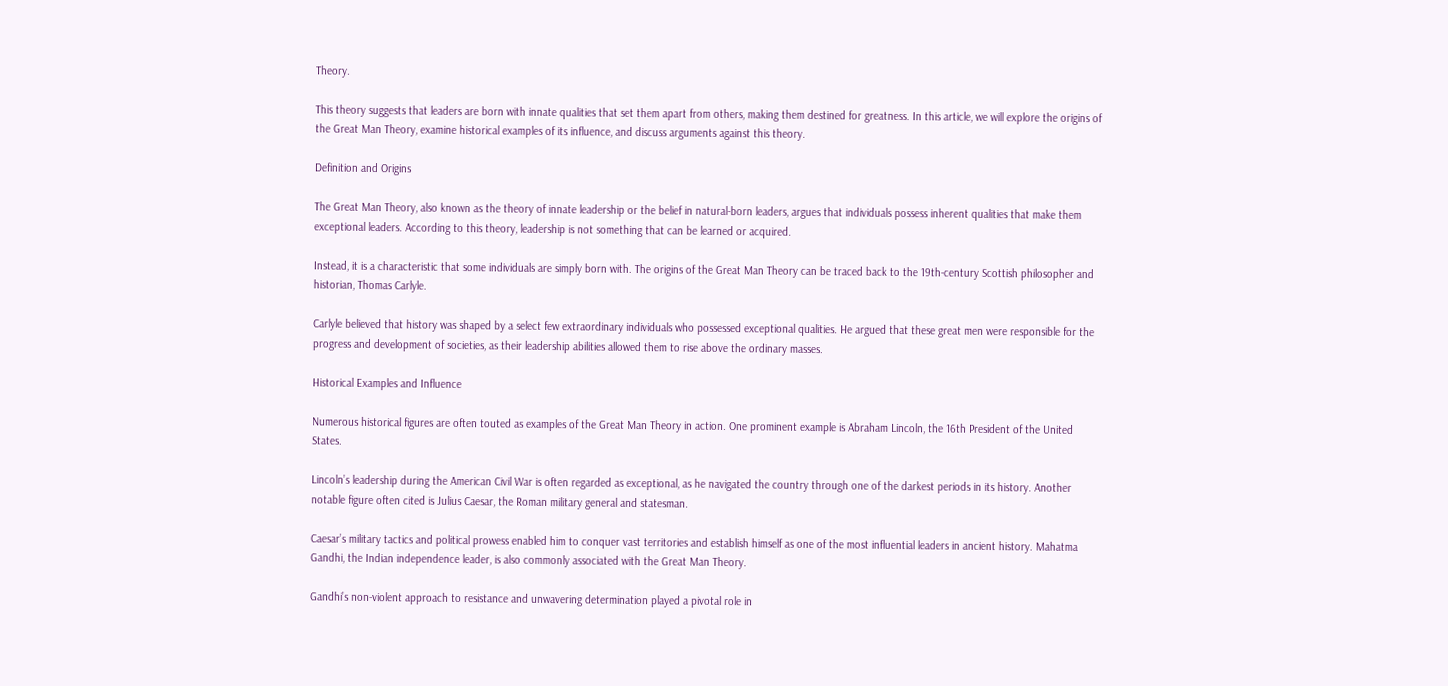Theory.

This theory suggests that leaders are born with innate qualities that set them apart from others, making them destined for greatness. In this article, we will explore the origins of the Great Man Theory, examine historical examples of its influence, and discuss arguments against this theory.

Definition and Origins

The Great Man Theory, also known as the theory of innate leadership or the belief in natural-born leaders, argues that individuals possess inherent qualities that make them exceptional leaders. According to this theory, leadership is not something that can be learned or acquired.

Instead, it is a characteristic that some individuals are simply born with. The origins of the Great Man Theory can be traced back to the 19th-century Scottish philosopher and historian, Thomas Carlyle.

Carlyle believed that history was shaped by a select few extraordinary individuals who possessed exceptional qualities. He argued that these great men were responsible for the progress and development of societies, as their leadership abilities allowed them to rise above the ordinary masses.

Historical Examples and Influence

Numerous historical figures are often touted as examples of the Great Man Theory in action. One prominent example is Abraham Lincoln, the 16th President of the United States.

Lincoln’s leadership during the American Civil War is often regarded as exceptional, as he navigated the country through one of the darkest periods in its history. Another notable figure often cited is Julius Caesar, the Roman military general and statesman.

Caesar’s military tactics and political prowess enabled him to conquer vast territories and establish himself as one of the most influential leaders in ancient history. Mahatma Gandhi, the Indian independence leader, is also commonly associated with the Great Man Theory.

Gandhi’s non-violent approach to resistance and unwavering determination played a pivotal role in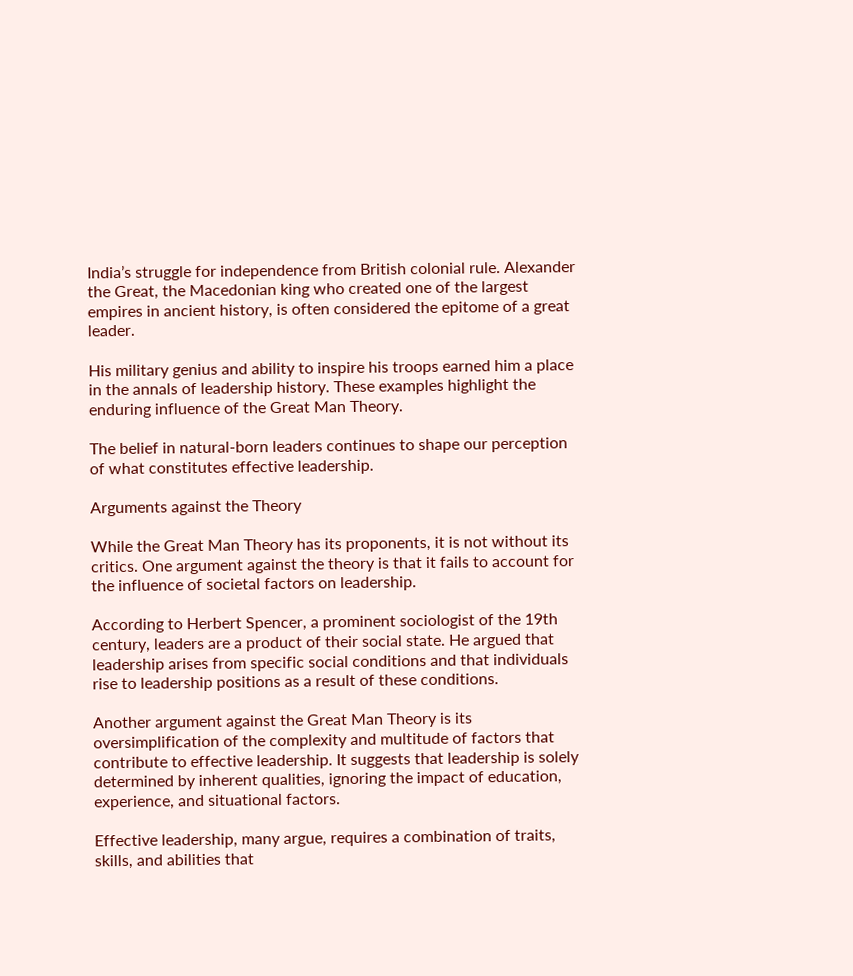India’s struggle for independence from British colonial rule. Alexander the Great, the Macedonian king who created one of the largest empires in ancient history, is often considered the epitome of a great leader.

His military genius and ability to inspire his troops earned him a place in the annals of leadership history. These examples highlight the enduring influence of the Great Man Theory.

The belief in natural-born leaders continues to shape our perception of what constitutes effective leadership.

Arguments against the Theory

While the Great Man Theory has its proponents, it is not without its critics. One argument against the theory is that it fails to account for the influence of societal factors on leadership.

According to Herbert Spencer, a prominent sociologist of the 19th century, leaders are a product of their social state. He argued that leadership arises from specific social conditions and that individuals rise to leadership positions as a result of these conditions.

Another argument against the Great Man Theory is its oversimplification of the complexity and multitude of factors that contribute to effective leadership. It suggests that leadership is solely determined by inherent qualities, ignoring the impact of education, experience, and situational factors.

Effective leadership, many argue, requires a combination of traits, skills, and abilities that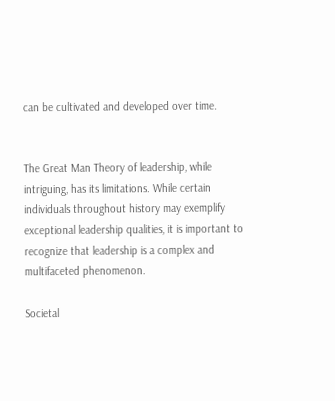can be cultivated and developed over time.


The Great Man Theory of leadership, while intriguing, has its limitations. While certain individuals throughout history may exemplify exceptional leadership qualities, it is important to recognize that leadership is a complex and multifaceted phenomenon.

Societal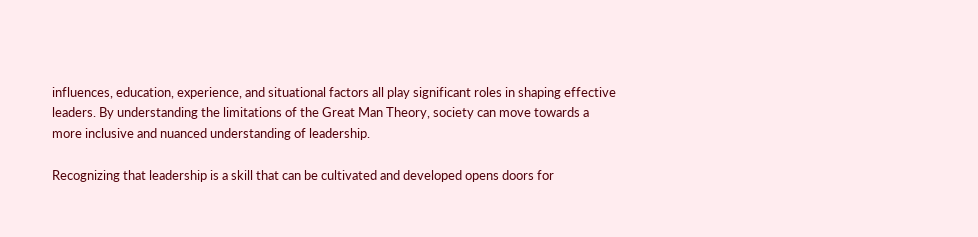influences, education, experience, and situational factors all play significant roles in shaping effective leaders. By understanding the limitations of the Great Man Theory, society can move towards a more inclusive and nuanced understanding of leadership.

Recognizing that leadership is a skill that can be cultivated and developed opens doors for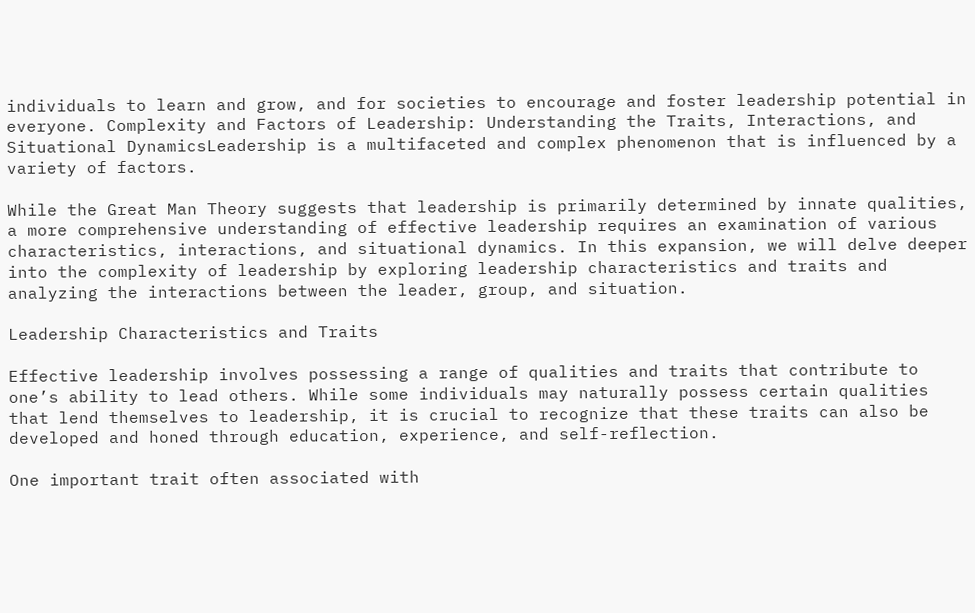individuals to learn and grow, and for societies to encourage and foster leadership potential in everyone. Complexity and Factors of Leadership: Understanding the Traits, Interactions, and Situational DynamicsLeadership is a multifaceted and complex phenomenon that is influenced by a variety of factors.

While the Great Man Theory suggests that leadership is primarily determined by innate qualities, a more comprehensive understanding of effective leadership requires an examination of various characteristics, interactions, and situational dynamics. In this expansion, we will delve deeper into the complexity of leadership by exploring leadership characteristics and traits and analyzing the interactions between the leader, group, and situation.

Leadership Characteristics and Traits

Effective leadership involves possessing a range of qualities and traits that contribute to one’s ability to lead others. While some individuals may naturally possess certain qualities that lend themselves to leadership, it is crucial to recognize that these traits can also be developed and honed through education, experience, and self-reflection.

One important trait often associated with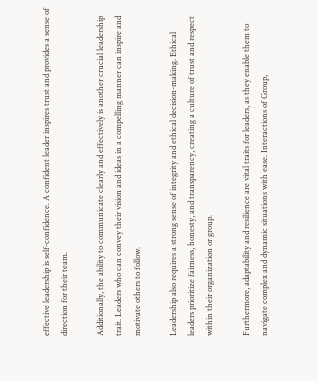effective leadership is self-confidence. A confident leader inspires trust and provides a sense of direction for their team.

Additionally, the ability to communicate clearly and effectively is another crucial leadership trait. Leaders who can convey their vision and ideas in a compelling manner can inspire and motivate others to follow.

Leadership also requires a strong sense of integrity and ethical decision-making. Ethical leaders prioritize fairness, honesty, and transparency, creating a culture of trust and respect within their organization or group.

Furthermore, adaptability and resilience are vital traits for leaders, as they enable them to navigate complex and dynamic situations with ease. Interactions of Group,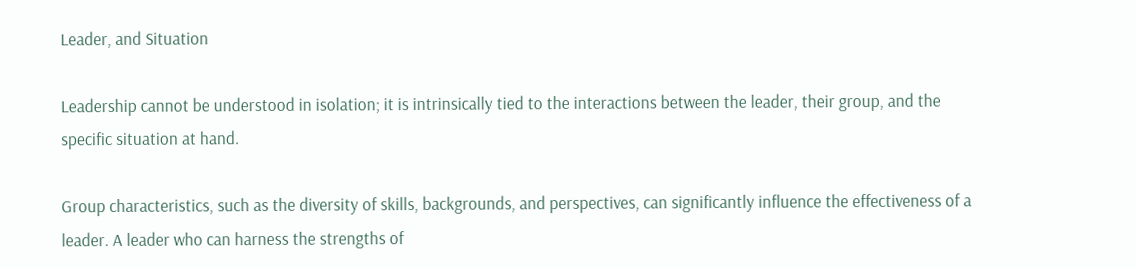Leader, and Situation

Leadership cannot be understood in isolation; it is intrinsically tied to the interactions between the leader, their group, and the specific situation at hand.

Group characteristics, such as the diversity of skills, backgrounds, and perspectives, can significantly influence the effectiveness of a leader. A leader who can harness the strengths of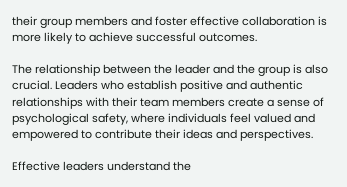their group members and foster effective collaboration is more likely to achieve successful outcomes.

The relationship between the leader and the group is also crucial. Leaders who establish positive and authentic relationships with their team members create a sense of psychological safety, where individuals feel valued and empowered to contribute their ideas and perspectives.

Effective leaders understand the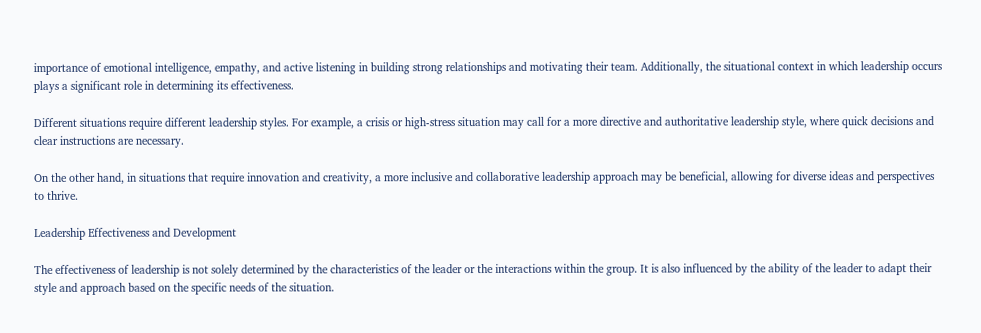importance of emotional intelligence, empathy, and active listening in building strong relationships and motivating their team. Additionally, the situational context in which leadership occurs plays a significant role in determining its effectiveness.

Different situations require different leadership styles. For example, a crisis or high-stress situation may call for a more directive and authoritative leadership style, where quick decisions and clear instructions are necessary.

On the other hand, in situations that require innovation and creativity, a more inclusive and collaborative leadership approach may be beneficial, allowing for diverse ideas and perspectives to thrive.

Leadership Effectiveness and Development

The effectiveness of leadership is not solely determined by the characteristics of the leader or the interactions within the group. It is also influenced by the ability of the leader to adapt their style and approach based on the specific needs of the situation.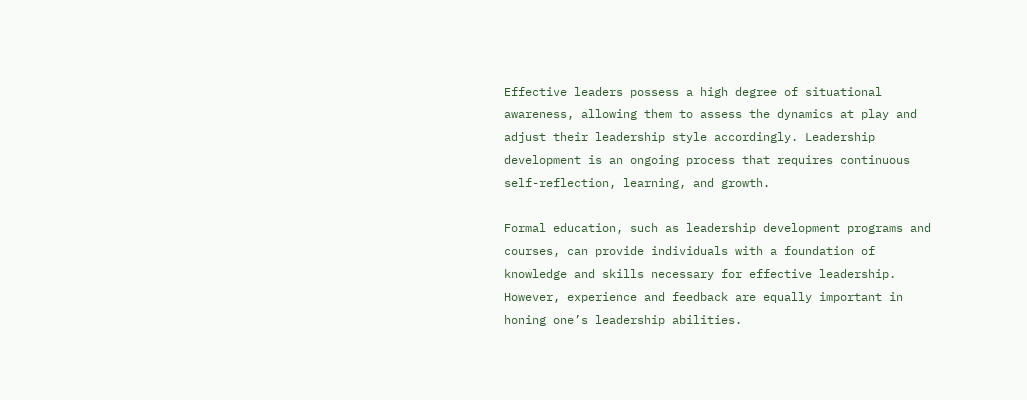Effective leaders possess a high degree of situational awareness, allowing them to assess the dynamics at play and adjust their leadership style accordingly. Leadership development is an ongoing process that requires continuous self-reflection, learning, and growth.

Formal education, such as leadership development programs and courses, can provide individuals with a foundation of knowledge and skills necessary for effective leadership. However, experience and feedback are equally important in honing one’s leadership abilities.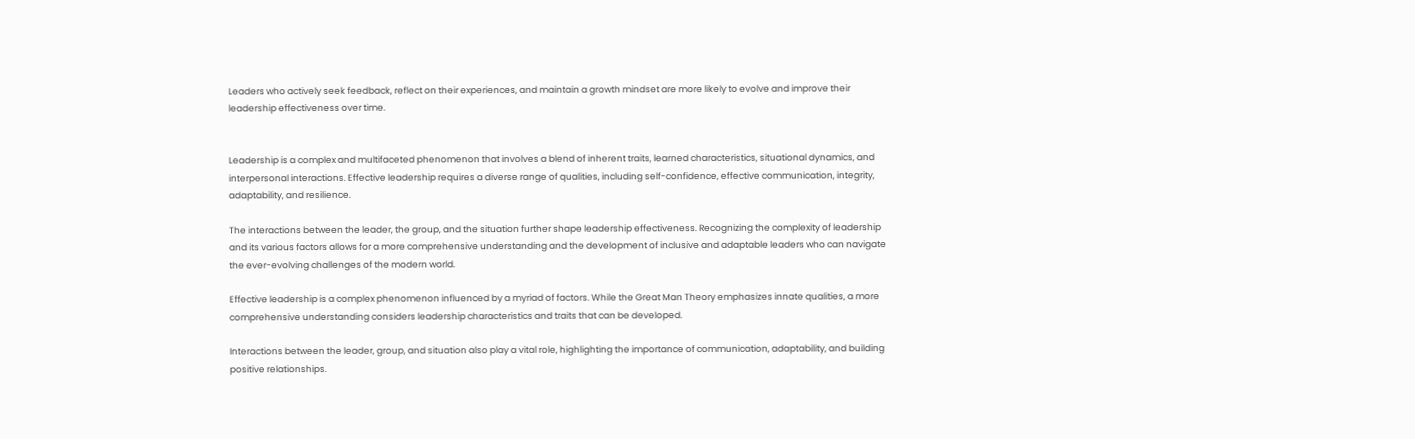Leaders who actively seek feedback, reflect on their experiences, and maintain a growth mindset are more likely to evolve and improve their leadership effectiveness over time.


Leadership is a complex and multifaceted phenomenon that involves a blend of inherent traits, learned characteristics, situational dynamics, and interpersonal interactions. Effective leadership requires a diverse range of qualities, including self-confidence, effective communication, integrity, adaptability, and resilience.

The interactions between the leader, the group, and the situation further shape leadership effectiveness. Recognizing the complexity of leadership and its various factors allows for a more comprehensive understanding and the development of inclusive and adaptable leaders who can navigate the ever-evolving challenges of the modern world.

Effective leadership is a complex phenomenon influenced by a myriad of factors. While the Great Man Theory emphasizes innate qualities, a more comprehensive understanding considers leadership characteristics and traits that can be developed.

Interactions between the leader, group, and situation also play a vital role, highlighting the importance of communication, adaptability, and building positive relationships.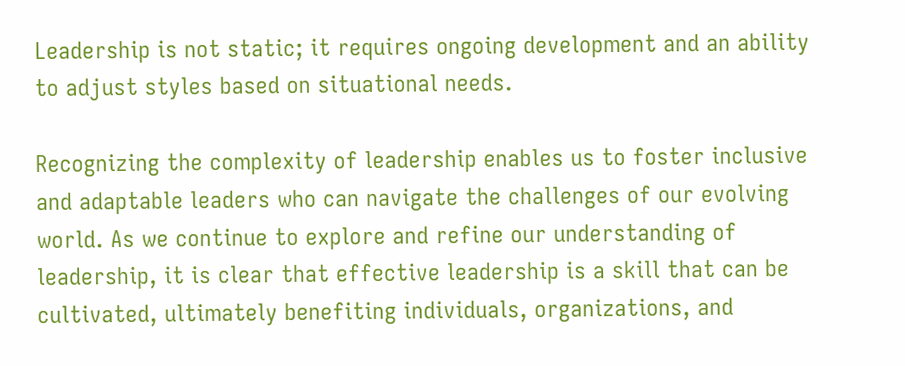Leadership is not static; it requires ongoing development and an ability to adjust styles based on situational needs.

Recognizing the complexity of leadership enables us to foster inclusive and adaptable leaders who can navigate the challenges of our evolving world. As we continue to explore and refine our understanding of leadership, it is clear that effective leadership is a skill that can be cultivated, ultimately benefiting individuals, organizations, and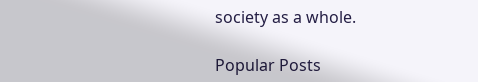society as a whole.

Popular Posts